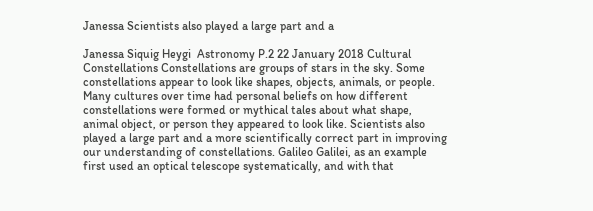Janessa Scientists also played a large part and a

Janessa Siquig Heygi  Astronomy P.2 22 January 2018 Cultural Constellations Constellations are groups of stars in the sky. Some constellations appear to look like shapes, objects, animals, or people. Many cultures over time had personal beliefs on how different constellations were formed or mythical tales about what shape, animal object, or person they appeared to look like. Scientists also played a large part and a more scientifically correct part in improving our understanding of constellations. Galileo Galilei, as an example first used an optical telescope systematically, and with that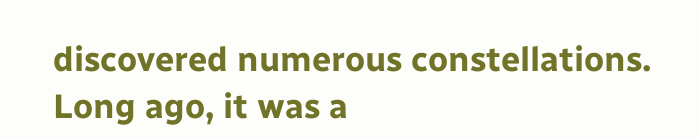discovered numerous constellations. Long ago, it was a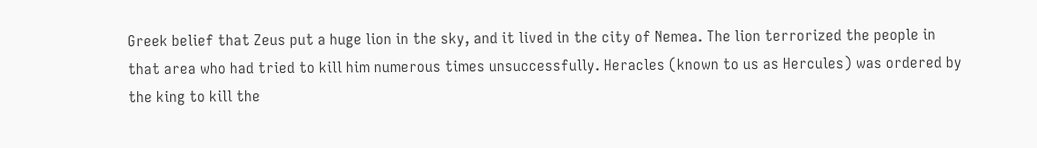Greek belief that Zeus put a huge lion in the sky, and it lived in the city of Nemea. The lion terrorized the people in that area who had tried to kill him numerous times unsuccessfully. Heracles (known to us as Hercules) was ordered by the king to kill the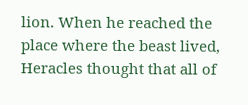lion. When he reached the place where the beast lived, Heracles thought that all of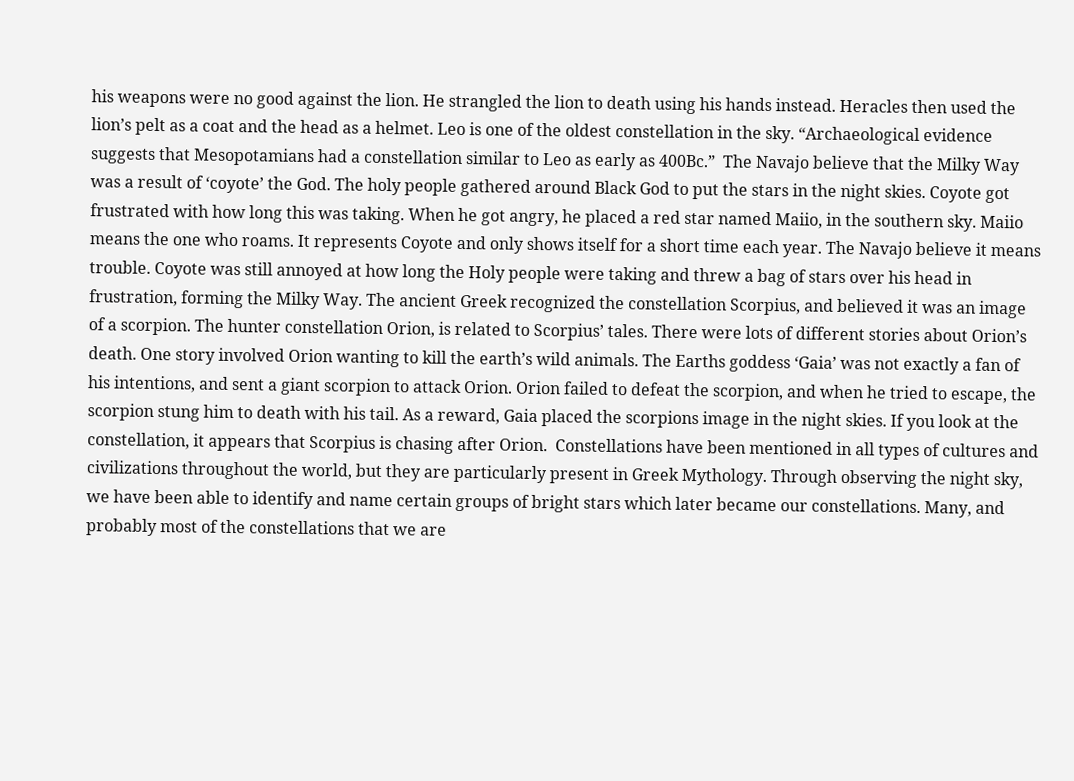his weapons were no good against the lion. He strangled the lion to death using his hands instead. Heracles then used the lion’s pelt as a coat and the head as a helmet. Leo is one of the oldest constellation in the sky. “Archaeological evidence suggests that Mesopotamians had a constellation similar to Leo as early as 400Bc.”  The Navajo believe that the Milky Way was a result of ‘coyote’ the God. The holy people gathered around Black God to put the stars in the night skies. Coyote got frustrated with how long this was taking. When he got angry, he placed a red star named Maiio, in the southern sky. Maiio means the one who roams. It represents Coyote and only shows itself for a short time each year. The Navajo believe it means trouble. Coyote was still annoyed at how long the Holy people were taking and threw a bag of stars over his head in frustration, forming the Milky Way. The ancient Greek recognized the constellation Scorpius, and believed it was an image of a scorpion. The hunter constellation Orion, is related to Scorpius’ tales. There were lots of different stories about Orion’s death. One story involved Orion wanting to kill the earth’s wild animals. The Earths goddess ‘Gaia’ was not exactly a fan of his intentions, and sent a giant scorpion to attack Orion. Orion failed to defeat the scorpion, and when he tried to escape, the scorpion stung him to death with his tail. As a reward, Gaia placed the scorpions image in the night skies. If you look at the constellation, it appears that Scorpius is chasing after Orion.  Constellations have been mentioned in all types of cultures and civilizations throughout the world, but they are particularly present in Greek Mythology. Through observing the night sky, we have been able to identify and name certain groups of bright stars which later became our constellations. Many, and probably most of the constellations that we are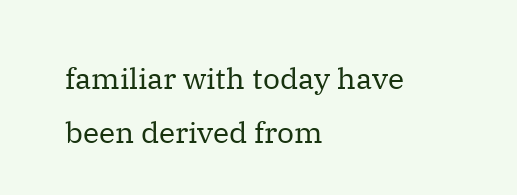familiar with today have been derived from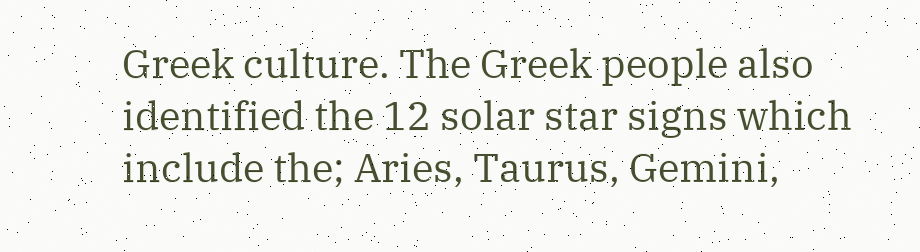Greek culture. The Greek people also identified the 12 solar star signs which include the; Aries, Taurus, Gemini,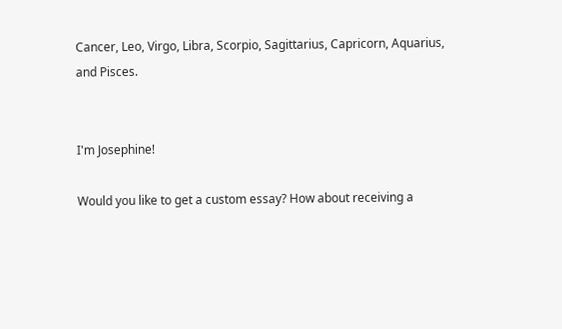Cancer, Leo, Virgo, Libra, Scorpio, Sagittarius, Capricorn, Aquarius, and Pisces.


I'm Josephine!

Would you like to get a custom essay? How about receiving a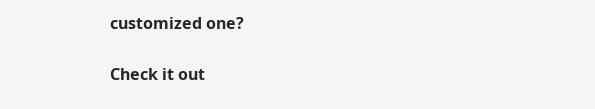customized one?

Check it out